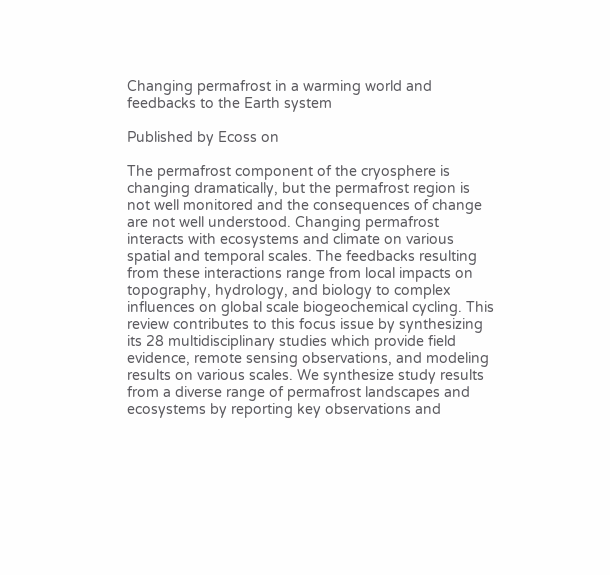Changing permafrost in a warming world and feedbacks to the Earth system

Published by Ecoss on

The permafrost component of the cryosphere is changing dramatically, but the permafrost region is not well monitored and the consequences of change are not well understood. Changing permafrost interacts with ecosystems and climate on various spatial and temporal scales. The feedbacks resulting from these interactions range from local impacts on topography, hydrology, and biology to complex influences on global scale biogeochemical cycling. This review contributes to this focus issue by synthesizing its 28 multidisciplinary studies which provide field evidence, remote sensing observations, and modeling results on various scales. We synthesize study results from a diverse range of permafrost landscapes and ecosystems by reporting key observations and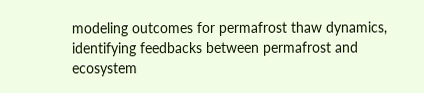modeling outcomes for permafrost thaw dynamics, identifying feedbacks between permafrost and ecosystem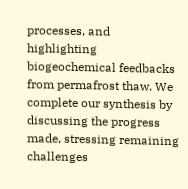processes, and highlighting biogeochemical feedbacks from permafrost thaw. We complete our synthesis by discussing the progress made, stressing remaining challenges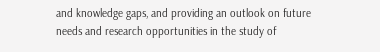and knowledge gaps, and providing an outlook on future needs and research opportunities in the study of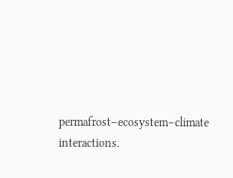permafrost–ecosystem–climate interactions.